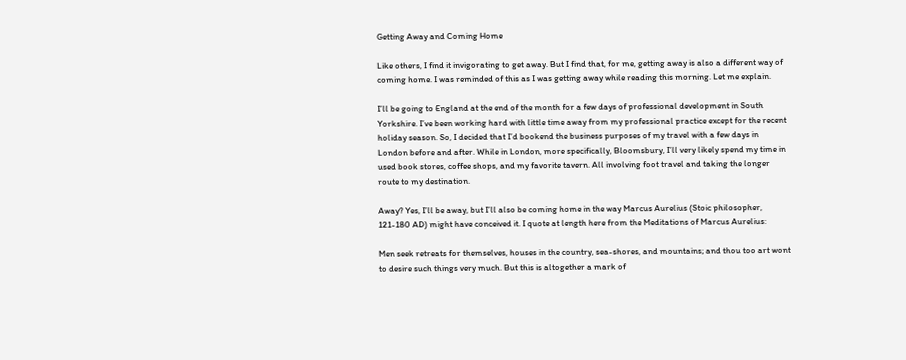Getting Away and Coming Home

Like others, I find it invigorating to get away. But I find that, for me, getting away is also a different way of coming home. I was reminded of this as I was getting away while reading this morning. Let me explain.

I’ll be going to England at the end of the month for a few days of professional development in South Yorkshire. I’ve been working hard with little time away from my professional practice except for the recent holiday season. So, I decided that I’d bookend the business purposes of my travel with a few days in London before and after. While in London, more specifically, Bloomsbury, I’ll very likely spend my time in used book stores, coffee shops, and my favorite tavern. All involving foot travel and taking the longer route to my destination.

Away? Yes, I’ll be away, but I’ll also be coming home in the way Marcus Aurelius (Stoic philosopher, 121-180 AD) might have conceived it. I quote at length here from the Meditations of Marcus Aurelius:

Men seek retreats for themselves, houses in the country, sea-shores, and mountains; and thou too art wont to desire such things very much. But this is altogether a mark of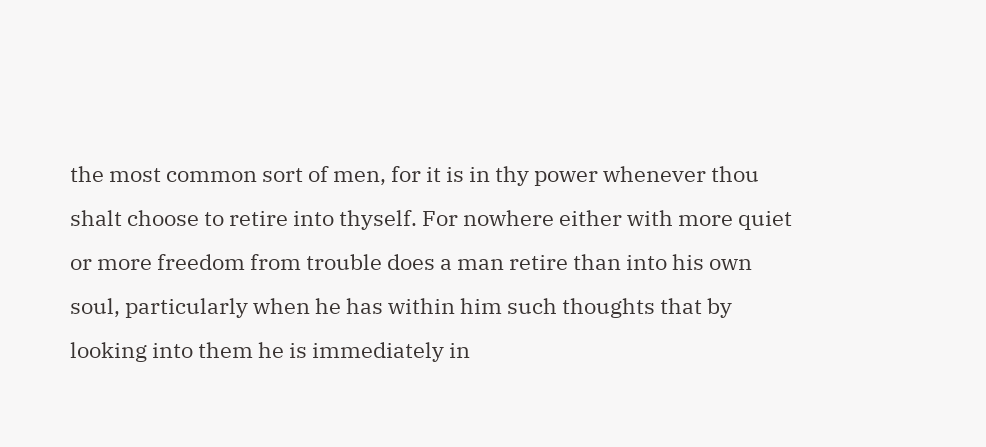the most common sort of men, for it is in thy power whenever thou shalt choose to retire into thyself. For nowhere either with more quiet or more freedom from trouble does a man retire than into his own soul, particularly when he has within him such thoughts that by looking into them he is immediately in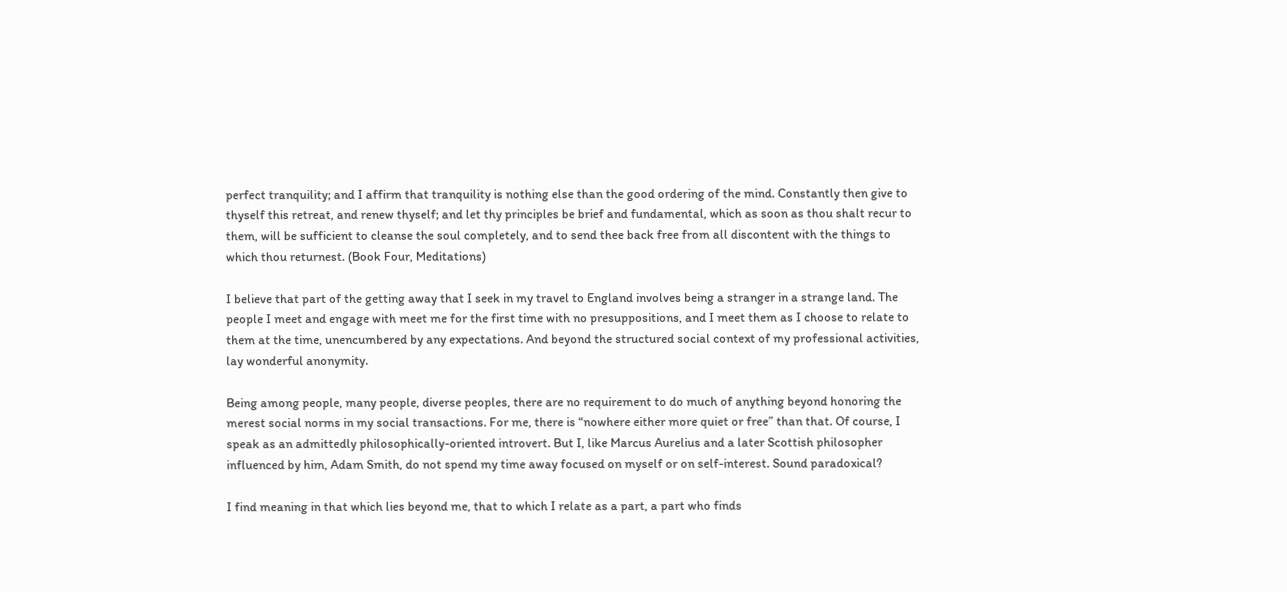perfect tranquility; and I affirm that tranquility is nothing else than the good ordering of the mind. Constantly then give to thyself this retreat, and renew thyself; and let thy principles be brief and fundamental, which as soon as thou shalt recur to them, will be sufficient to cleanse the soul completely, and to send thee back free from all discontent with the things to which thou returnest. (Book Four, Meditations)

I believe that part of the getting away that I seek in my travel to England involves being a stranger in a strange land. The people I meet and engage with meet me for the first time with no presuppositions, and I meet them as I choose to relate to them at the time, unencumbered by any expectations. And beyond the structured social context of my professional activities, lay wonderful anonymity.

Being among people, many people, diverse peoples, there are no requirement to do much of anything beyond honoring the merest social norms in my social transactions. For me, there is “nowhere either more quiet or free” than that. Of course, I speak as an admittedly philosophically-oriented introvert. But I, like Marcus Aurelius and a later Scottish philosopher influenced by him, Adam Smith, do not spend my time away focused on myself or on self-interest. Sound paradoxical?

I find meaning in that which lies beyond me, that to which I relate as a part, a part who finds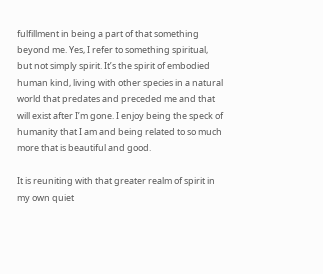fulfillment in being a part of that something beyond me. Yes, I refer to something spiritual, but not simply spirit. It’s the spirit of embodied human kind, living with other species in a natural world that predates and preceded me and that will exist after I’m gone. I enjoy being the speck of humanity that I am and being related to so much more that is beautiful and good.

It is reuniting with that greater realm of spirit in my own quiet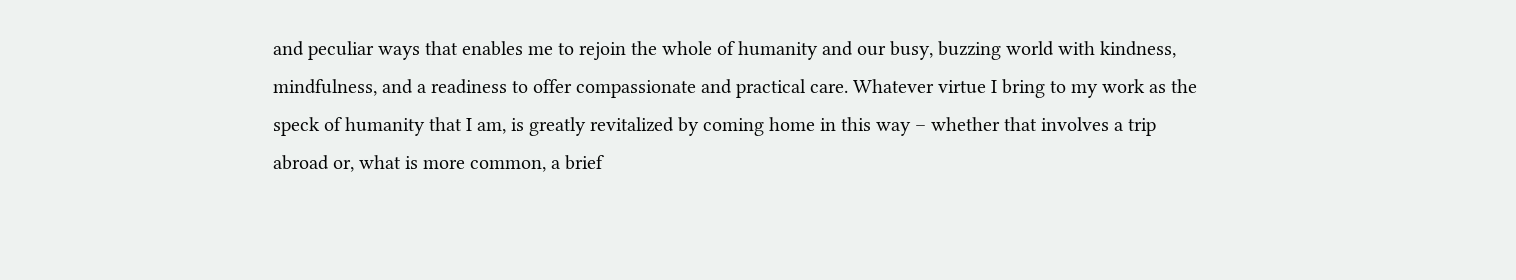and peculiar ways that enables me to rejoin the whole of humanity and our busy, buzzing world with kindness, mindfulness, and a readiness to offer compassionate and practical care. Whatever virtue I bring to my work as the speck of humanity that I am, is greatly revitalized by coming home in this way – whether that involves a trip abroad or, what is more common, a brief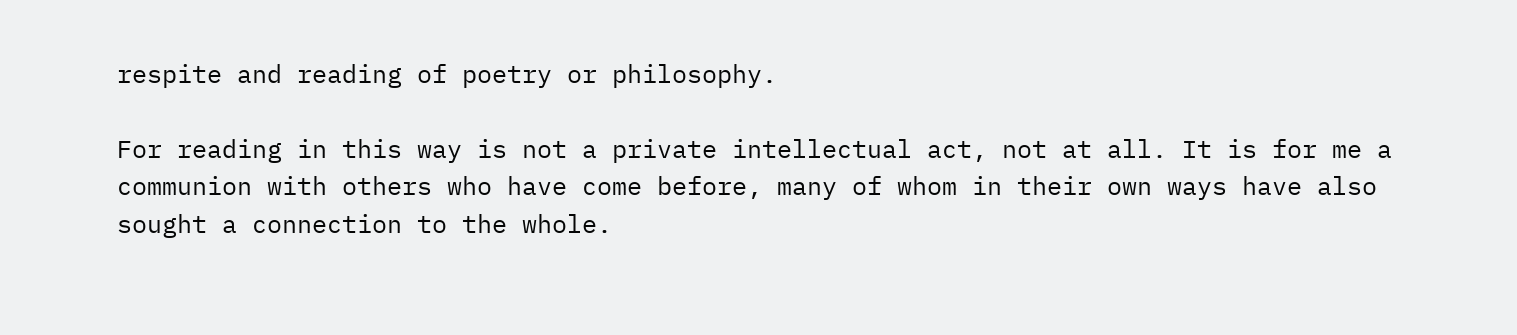respite and reading of poetry or philosophy.

For reading in this way is not a private intellectual act, not at all. It is for me a communion with others who have come before, many of whom in their own ways have also sought a connection to the whole.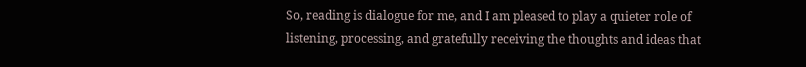So, reading is dialogue for me, and I am pleased to play a quieter role of listening, processing, and gratefully receiving the thoughts and ideas that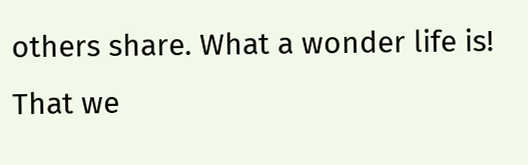others share. What a wonder life is! That we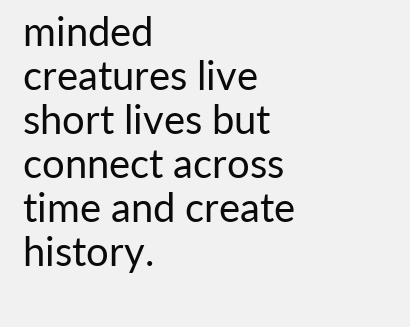minded creatures live short lives but connect across time and create history.